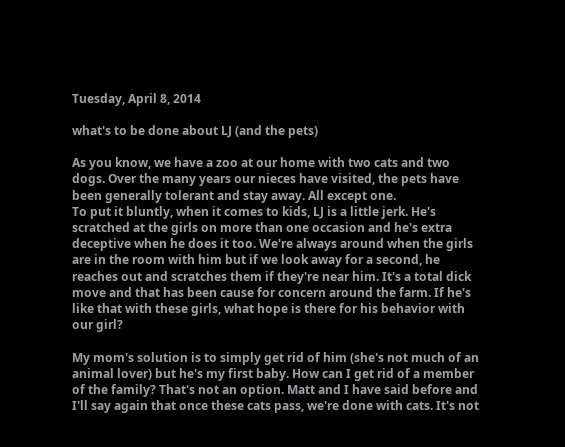Tuesday, April 8, 2014

what's to be done about LJ (and the pets)

As you know, we have a zoo at our home with two cats and two dogs. Over the many years our nieces have visited, the pets have been generally tolerant and stay away. All except one.
To put it bluntly, when it comes to kids, LJ is a little jerk. He's scratched at the girls on more than one occasion and he's extra deceptive when he does it too. We're always around when the girls are in the room with him but if we look away for a second, he reaches out and scratches them if they're near him. It's a total dick move and that has been cause for concern around the farm. If he's like that with these girls, what hope is there for his behavior with our girl?

My mom's solution is to simply get rid of him (she's not much of an animal lover) but he's my first baby. How can I get rid of a member of the family? That's not an option. Matt and I have said before and I'll say again that once these cats pass, we're done with cats. It's not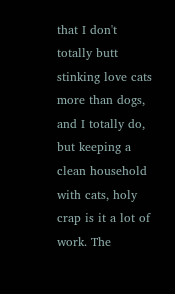that I don't totally butt stinking love cats more than dogs, and I totally do, but keeping a clean household with cats, holy crap is it a lot of work. The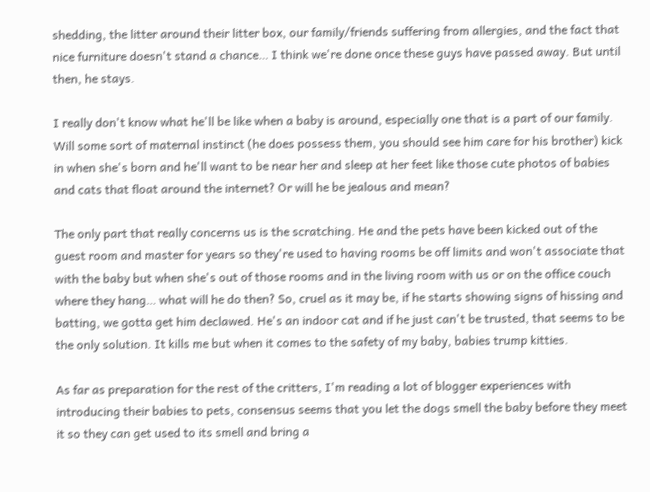shedding, the litter around their litter box, our family/friends suffering from allergies, and the fact that nice furniture doesn't stand a chance… I think we're done once these guys have passed away. But until then, he stays.

I really don't know what he'll be like when a baby is around, especially one that is a part of our family. Will some sort of maternal instinct (he does possess them, you should see him care for his brother) kick in when she's born and he'll want to be near her and sleep at her feet like those cute photos of babies and cats that float around the internet? Or will he be jealous and mean?

The only part that really concerns us is the scratching. He and the pets have been kicked out of the guest room and master for years so they're used to having rooms be off limits and won't associate that with the baby but when she's out of those rooms and in the living room with us or on the office couch where they hang… what will he do then? So, cruel as it may be, if he starts showing signs of hissing and batting, we gotta get him declawed. He's an indoor cat and if he just can't be trusted, that seems to be the only solution. It kills me but when it comes to the safety of my baby, babies trump kitties.

As far as preparation for the rest of the critters, I'm reading a lot of blogger experiences with introducing their babies to pets, consensus seems that you let the dogs smell the baby before they meet it so they can get used to its smell and bring a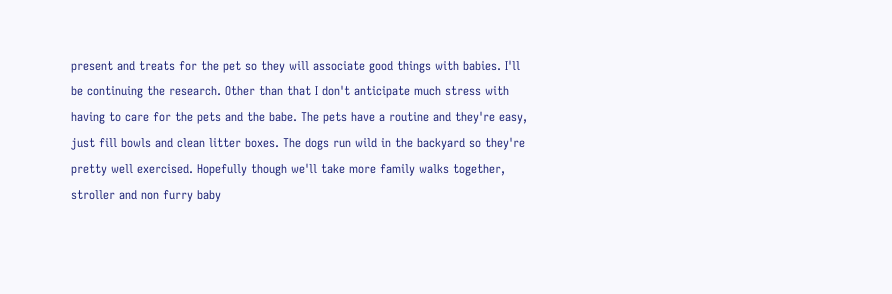present and treats for the pet so they will associate good things with babies. I'll be continuing the research. Other than that I don't anticipate much stress with having to care for the pets and the babe. The pets have a routine and they're easy, just fill bowls and clean litter boxes. The dogs run wild in the backyard so they're pretty well exercised. Hopefully though we'll take more family walks together, stroller and non furry baby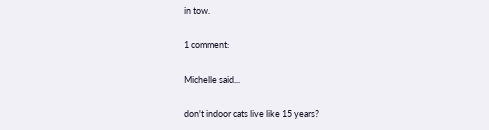in tow.

1 comment:

Michelle said...

don't indoor cats live like 15 years?